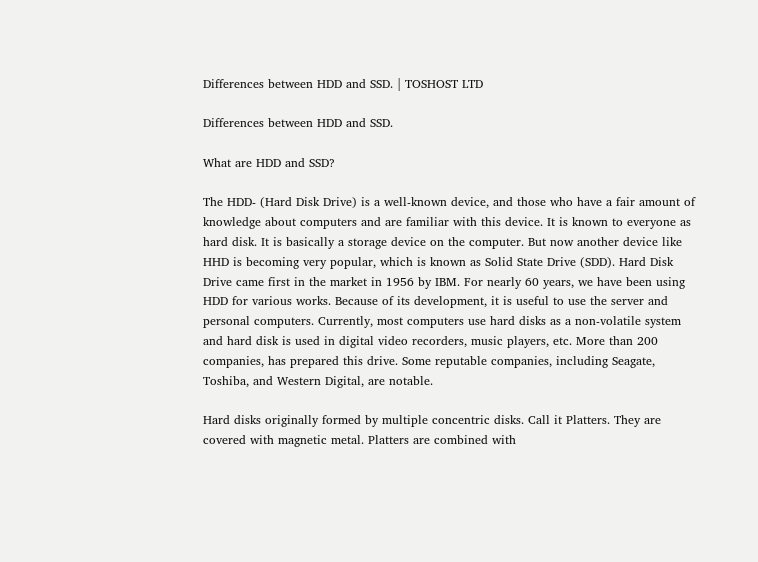Differences between HDD and SSD. | TOSHOST LTD

Differences between HDD and SSD.

What are HDD and SSD?

The HDD- (Hard Disk Drive) is a well-known device, and those who have a fair amount of knowledge about computers and are familiar with this device. It is known to everyone as hard disk. It is basically a storage device on the computer. But now another device like HHD is becoming very popular, which is known as Solid State Drive (SDD). Hard Disk Drive came first in the market in 1956 by IBM. For nearly 60 years, we have been using HDD for various works. Because of its development, it is useful to use the server and personal computers. Currently, most computers use hard disks as a non-volatile system and hard disk is used in digital video recorders, music players, etc. More than 200 companies, has prepared this drive. Some reputable companies, including Seagate, Toshiba, and Western Digital, are notable.

Hard disks originally formed by multiple concentric disks. Call it Platters. They are covered with magnetic metal. Platters are combined with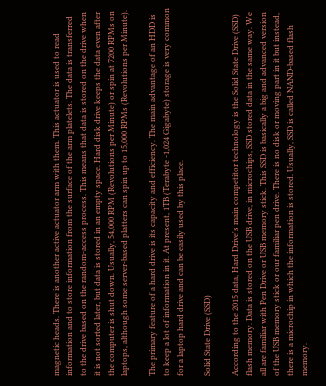magnetic heads. There is another active actuator arm with them. This actuator is used to read information and to store information from the surface of the arm platelets. The data is transferred to the drive based on the random-access process. This means that data is stored on the drive when it is not sorted later, but data is stored in an empty space. Hard disk drive keeps the data even after the computer is shut down. Usually, 54,000 RPM (Revolutions per Minute) or spin at 7200 RPMs on laptops, although some server-based platters can spin up to 15,000 RPMs (Revolutions per Minute).

The primary feature of a hard drive is its capacity and efficiency. The main advantage of an HDD is to keep a lot of information in it. At present, 1TB (Terabyte -1,024 Gigabyte) storage is very common for a laptop hard drive and can be easily used by this place.

Solid State Drive (SSD)

According to the 2015 data, Hard Drive's main competitor technology is the Solid State Drive (SSD) flash memory. Data is stored on the USB drive, in microchips, SSD stored data in the same way. We all are familiar with Pen Drive or USB memory stick. This SSD is basically a big and advanced version of the USB memory stick or our familiar pen drive. There is no disk or moving part in it but instead, there is a microchip in which the information is stored. Usually, SSD is called NAND-based flash memory.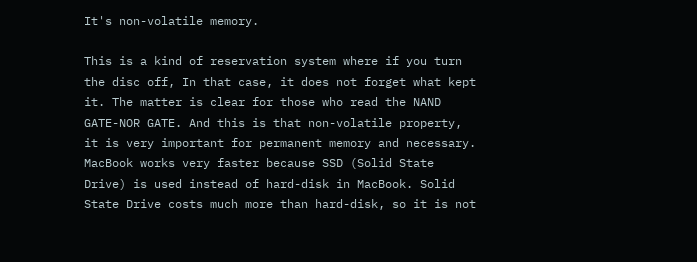It's non-volatile memory.

This is a kind of reservation system where if you turn the disc off, In that case, it does not forget what kept it. The matter is clear for those who read the NAND GATE-NOR GATE. And this is that non-volatile property, it is very important for permanent memory and necessary. MacBook works very faster because SSD (Solid State Drive) is used instead of hard-disk in MacBook. Solid State Drive costs much more than hard-disk, so it is not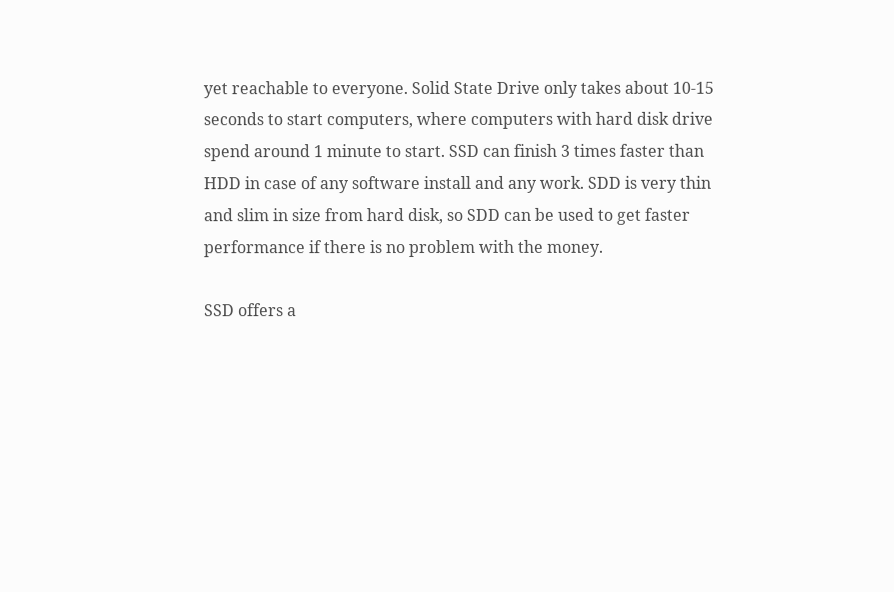yet reachable to everyone. Solid State Drive only takes about 10-15 seconds to start computers, where computers with hard disk drive spend around 1 minute to start. SSD can finish 3 times faster than HDD in case of any software install and any work. SDD is very thin and slim in size from hard disk, so SDD can be used to get faster performance if there is no problem with the money.

SSD offers a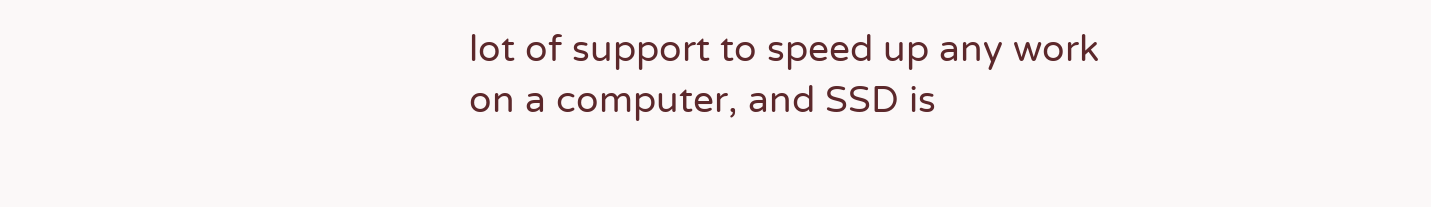lot of support to speed up any work on a computer, and SSD is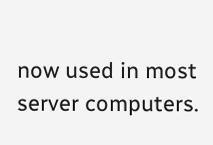now used in most server computers.